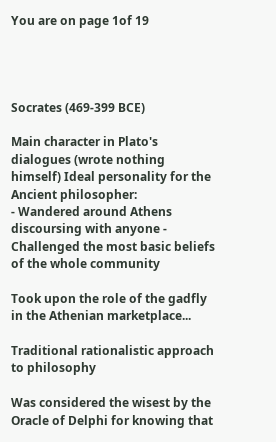You are on page 1of 19




Socrates (469-399 BCE)

Main character in Plato's dialogues (wrote nothing himself) Ideal personality for the Ancient philosopher:
- Wandered around Athens discoursing with anyone - Challenged the most basic beliefs of the whole community

Took upon the role of the gadfly in the Athenian marketplace...

Traditional rationalistic approach to philosophy

Was considered the wisest by the Oracle of Delphi for knowing that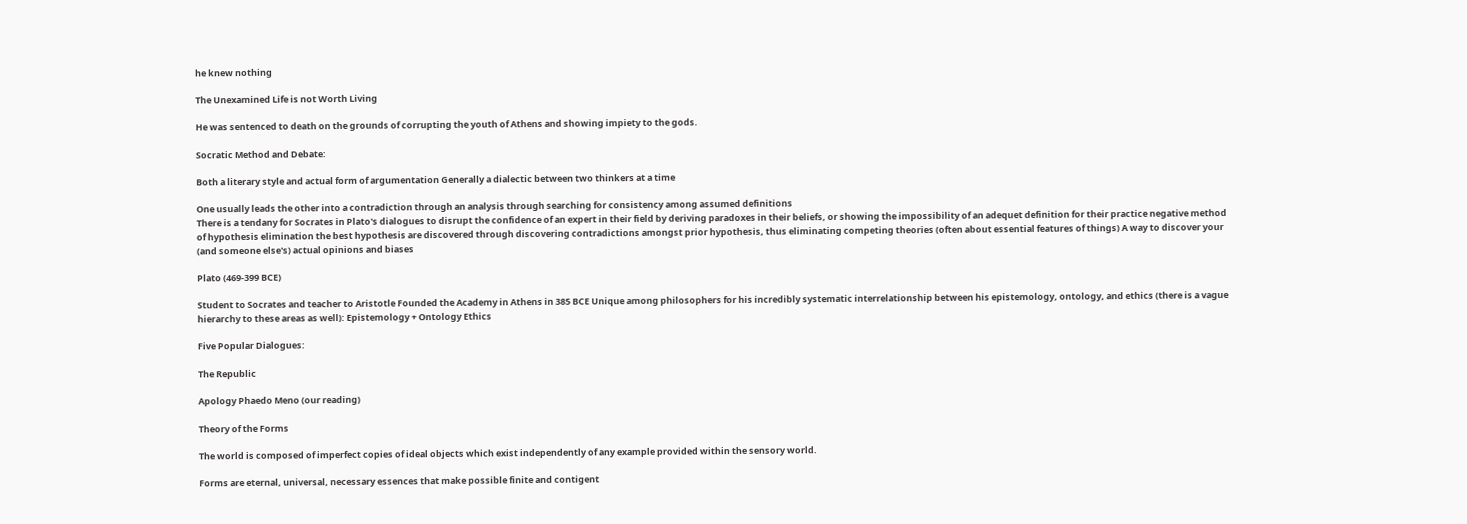he knew nothing

The Unexamined Life is not Worth Living

He was sentenced to death on the grounds of corrupting the youth of Athens and showing impiety to the gods.

Socratic Method and Debate:

Both a literary style and actual form of argumentation Generally a dialectic between two thinkers at a time

One usually leads the other into a contradiction through an analysis through searching for consistency among assumed definitions
There is a tendany for Socrates in Plato's dialogues to disrupt the confidence of an expert in their field by deriving paradoxes in their beliefs, or showing the impossibility of an adequet definition for their practice negative method of hypothesis elimination the best hypothesis are discovered through discovering contradictions amongst prior hypothesis, thus eliminating competing theories (often about essential features of things) A way to discover your (and someone else's) actual opinions and biases

Plato (469-399 BCE)

Student to Socrates and teacher to Aristotle Founded the Academy in Athens in 385 BCE Unique among philosophers for his incredibly systematic interrelationship between his epistemology, ontology, and ethics (there is a vague hierarchy to these areas as well): Epistemology + Ontology Ethics

Five Popular Dialogues:

The Republic

Apology Phaedo Meno (our reading)

Theory of the Forms

The world is composed of imperfect copies of ideal objects which exist independently of any example provided within the sensory world.

Forms are eternal, universal, necessary essences that make possible finite and contigent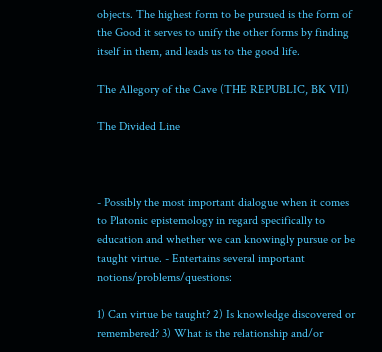objects. The highest form to be pursued is the form of the Good it serves to unify the other forms by finding itself in them, and leads us to the good life.

The Allegory of the Cave (THE REPUBLIC, BK VII)

The Divided Line



- Possibly the most important dialogue when it comes to Platonic epistemology in regard specifically to education and whether we can knowingly pursue or be taught virtue. - Entertains several important notions/problems/questions:

1) Can virtue be taught? 2) Is knowledge discovered or remembered? 3) What is the relationship and/or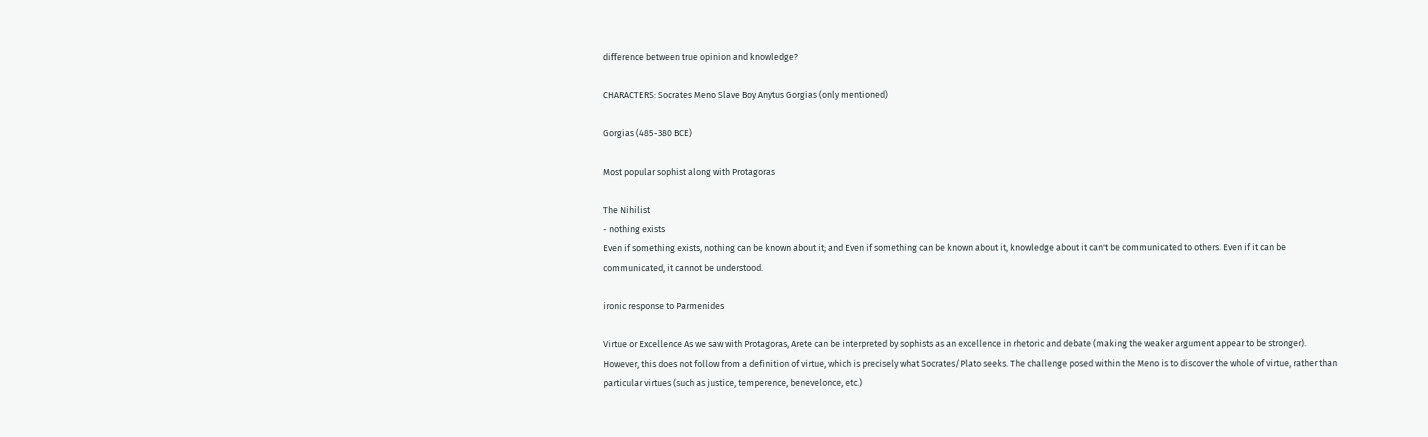difference between true opinion and knowledge?

CHARACTERS: Socrates Meno Slave Boy Anytus Gorgias (only mentioned)

Gorgias (485-380 BCE)

Most popular sophist along with Protagoras

The Nihilist
- nothing exists
Even if something exists, nothing can be known about it; and Even if something can be known about it, knowledge about it can't be communicated to others. Even if it can be communicated, it cannot be understood.

ironic response to Parmenides

Virtue or Excellence As we saw with Protagoras, Arete can be interpreted by sophists as an excellence in rhetoric and debate (making the weaker argument appear to be stronger). However, this does not follow from a definition of virtue, which is precisely what Socrates/Plato seeks. The challenge posed within the Meno is to discover the whole of virtue, rather than particular virtues (such as justice, temperence, benevelonce, etc.)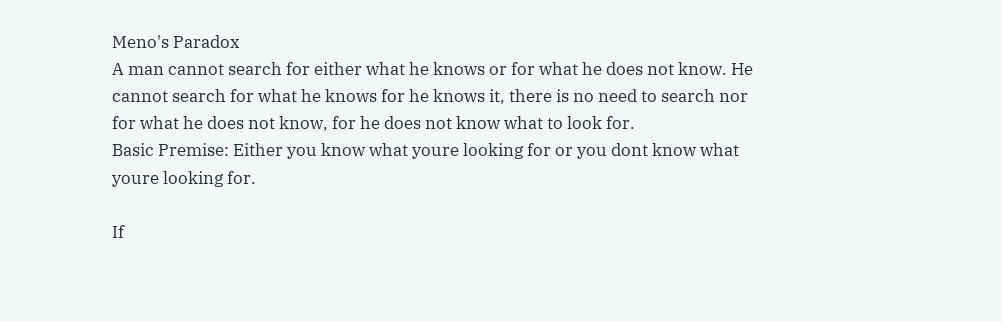Meno's Paradox
A man cannot search for either what he knows or for what he does not know. He cannot search for what he knows for he knows it, there is no need to search nor for what he does not know, for he does not know what to look for.
Basic Premise: Either you know what youre looking for or you dont know what youre looking for.

If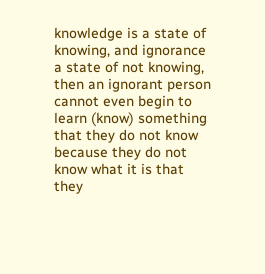knowledge is a state of knowing, and ignorance a state of not knowing, then an ignorant person cannot even begin to learn (know) something that they do not know because they do not know what it is that they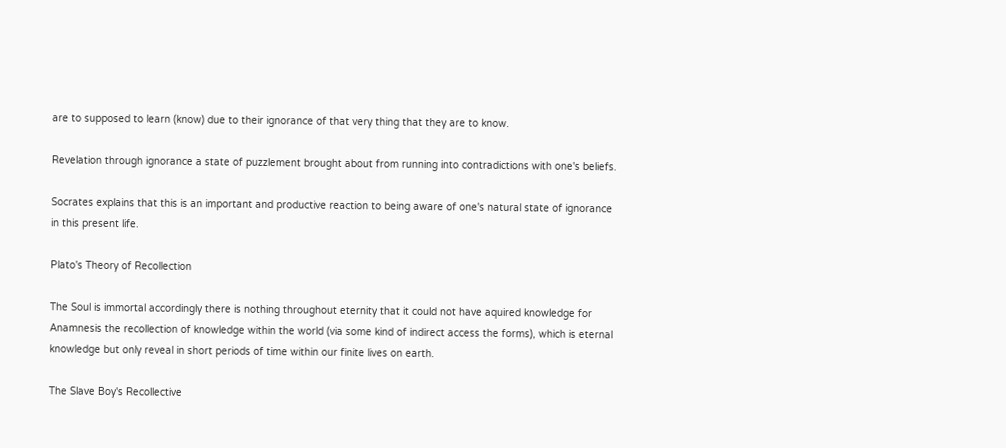are to supposed to learn (know) due to their ignorance of that very thing that they are to know.

Revelation through ignorance a state of puzzlement brought about from running into contradictions with one's beliefs.

Socrates explains that this is an important and productive reaction to being aware of one's natural state of ignorance in this present life.

Plato's Theory of Recollection

The Soul is immortal accordingly there is nothing throughout eternity that it could not have aquired knowledge for
Anamnesis the recollection of knowledge within the world (via some kind of indirect access the forms), which is eternal knowledge but only reveal in short periods of time within our finite lives on earth.

The Slave Boy's Recollective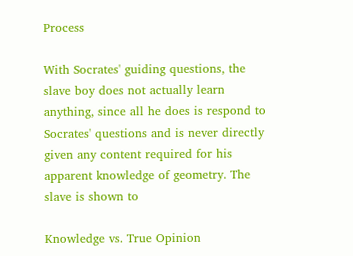Process

With Socrates' guiding questions, the slave boy does not actually learn anything, since all he does is respond to Socrates' questions and is never directly given any content required for his apparent knowledge of geometry. The slave is shown to

Knowledge vs. True Opinion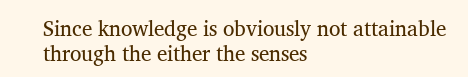Since knowledge is obviously not attainable through the either the senses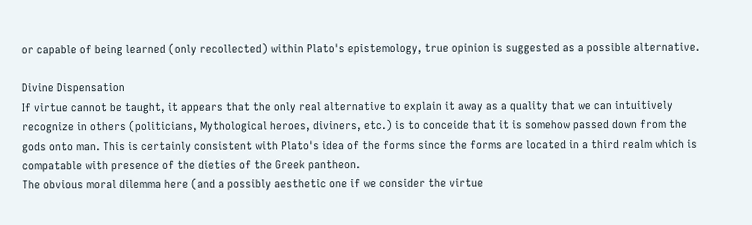or capable of being learned (only recollected) within Plato's epistemology, true opinion is suggested as a possible alternative.

Divine Dispensation
If virtue cannot be taught, it appears that the only real alternative to explain it away as a quality that we can intuitively recognize in others (politicians, Mythological heroes, diviners, etc.) is to conceide that it is somehow passed down from the gods onto man. This is certainly consistent with Plato's idea of the forms since the forms are located in a third realm which is compatable with presence of the dieties of the Greek pantheon.
The obvious moral dilemma here (and a possibly aesthetic one if we consider the virtue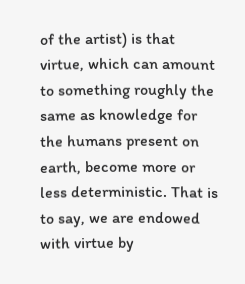of the artist) is that virtue, which can amount to something roughly the same as knowledge for the humans present on earth, become more or less deterministic. That is to say, we are endowed with virtue by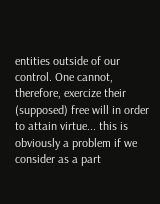entities outside of our control. One cannot, therefore, exercize their (supposed) free will in order to attain virtue... this is obviously a problem if we consider as a part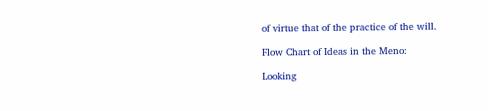of virtue that of the practice of the will.

Flow Chart of Ideas in the Meno:

Looking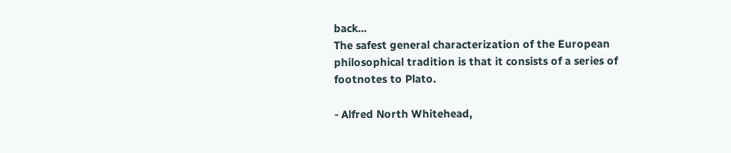back...
The safest general characterization of the European
philosophical tradition is that it consists of a series of footnotes to Plato.

- Alfred North Whitehead,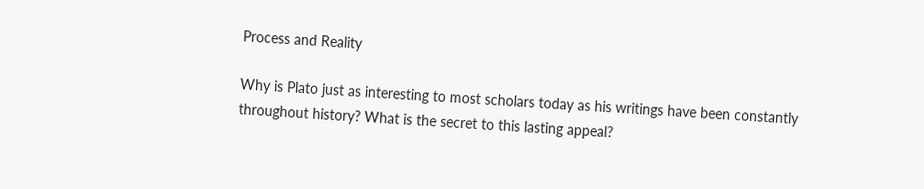Process and Reality

Why is Plato just as interesting to most scholars today as his writings have been constantly throughout history? What is the secret to this lasting appeal?